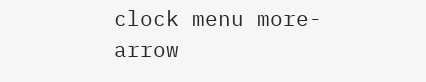clock menu more-arrow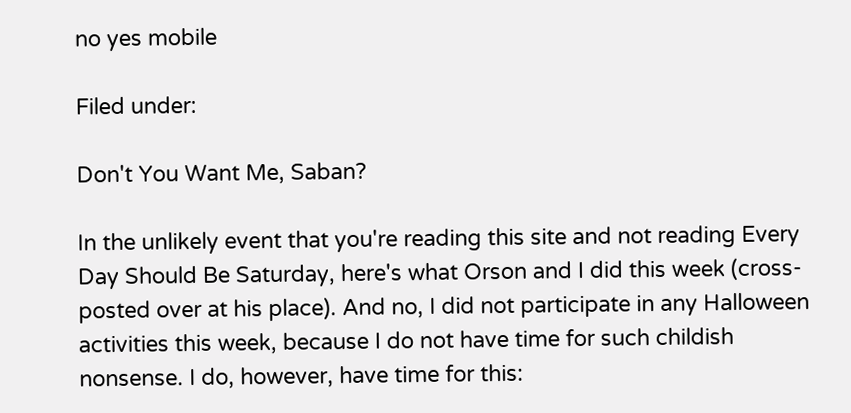no yes mobile

Filed under:

Don't You Want Me, Saban?

In the unlikely event that you're reading this site and not reading Every Day Should Be Saturday, here's what Orson and I did this week (cross-posted over at his place). And no, I did not participate in any Halloween activities this week, because I do not have time for such childish nonsense. I do, however, have time for this: